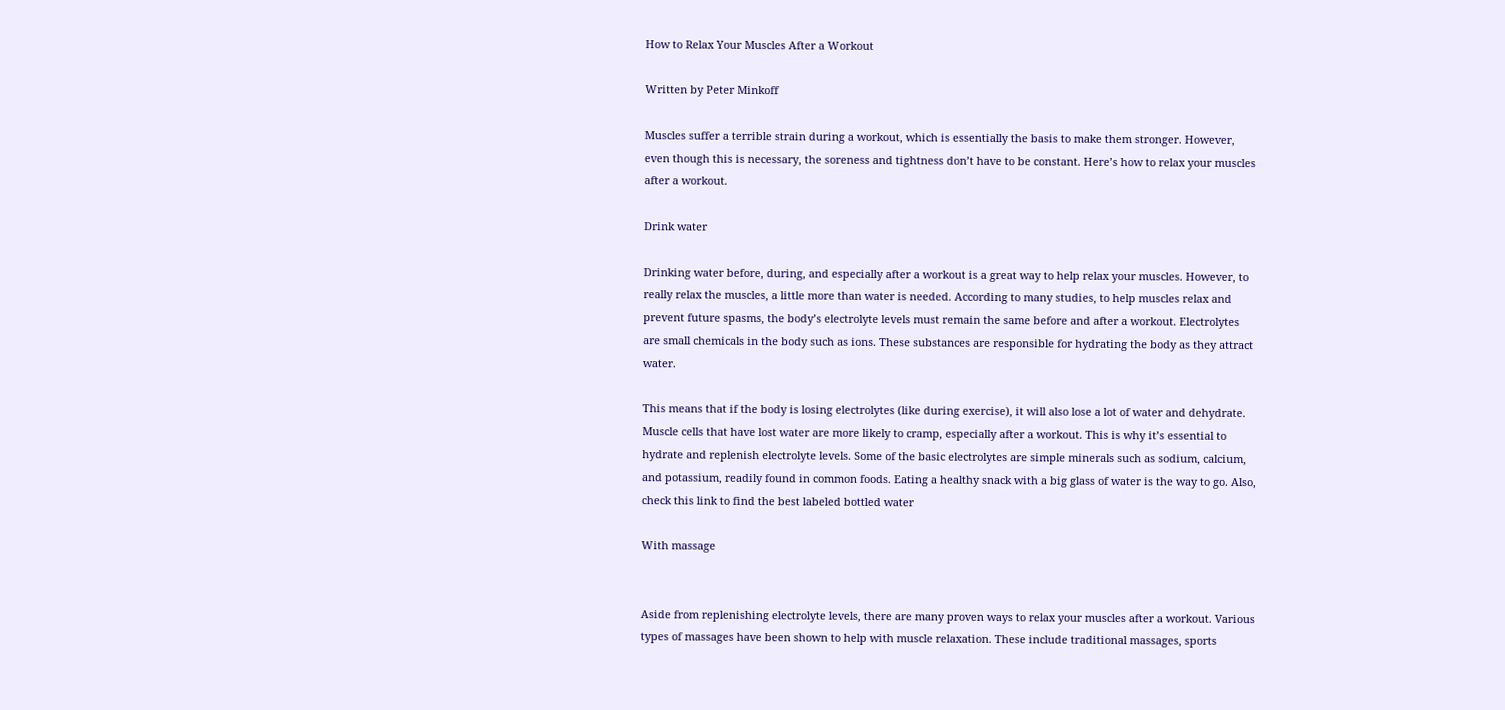How to Relax Your Muscles After a Workout

Written by Peter Minkoff

Muscles suffer a terrible strain during a workout, which is essentially the basis to make them stronger. However, even though this is necessary, the soreness and tightness don’t have to be constant. Here’s how to relax your muscles after a workout.

Drink water

Drinking water before, during, and especially after a workout is a great way to help relax your muscles. However, to really relax the muscles, a little more than water is needed. According to many studies, to help muscles relax and prevent future spasms, the body’s electrolyte levels must remain the same before and after a workout. Electrolytes are small chemicals in the body such as ions. These substances are responsible for hydrating the body as they attract water.

This means that if the body is losing electrolytes (like during exercise), it will also lose a lot of water and dehydrate. Muscle cells that have lost water are more likely to cramp, especially after a workout. This is why it’s essential to hydrate and replenish electrolyte levels. Some of the basic electrolytes are simple minerals such as sodium, calcium, and potassium, readily found in common foods. Eating a healthy snack with a big glass of water is the way to go. Also, check this link to find the best labeled bottled water

With massage


Aside from replenishing electrolyte levels, there are many proven ways to relax your muscles after a workout. Various types of massages have been shown to help with muscle relaxation. These include traditional massages, sports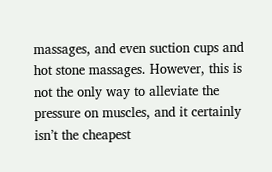massages, and even suction cups and hot stone massages. However, this is not the only way to alleviate the pressure on muscles, and it certainly isn’t the cheapest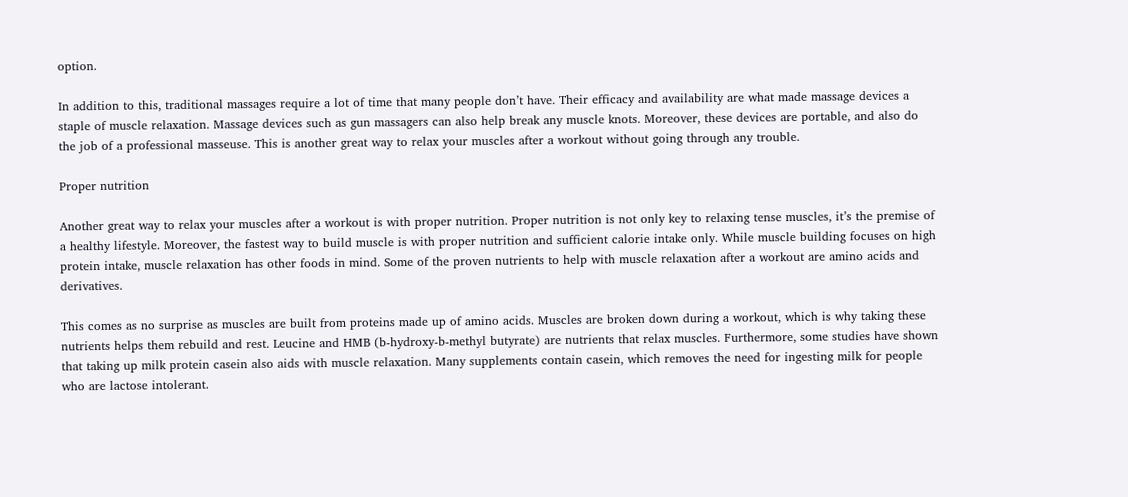option.

In addition to this, traditional massages require a lot of time that many people don’t have. Their efficacy and availability are what made massage devices a staple of muscle relaxation. Massage devices such as gun massagers can also help break any muscle knots. Moreover, these devices are portable, and also do the job of a professional masseuse. This is another great way to relax your muscles after a workout without going through any trouble.

Proper nutrition

Another great way to relax your muscles after a workout is with proper nutrition. Proper nutrition is not only key to relaxing tense muscles, it’s the premise of a healthy lifestyle. Moreover, the fastest way to build muscle is with proper nutrition and sufficient calorie intake only. While muscle building focuses on high protein intake, muscle relaxation has other foods in mind. Some of the proven nutrients to help with muscle relaxation after a workout are amino acids and derivatives.

This comes as no surprise as muscles are built from proteins made up of amino acids. Muscles are broken down during a workout, which is why taking these nutrients helps them rebuild and rest. Leucine and HMB (b-hydroxy-b-methyl butyrate) are nutrients that relax muscles. Furthermore, some studies have shown that taking up milk protein casein also aids with muscle relaxation. Many supplements contain casein, which removes the need for ingesting milk for people who are lactose intolerant.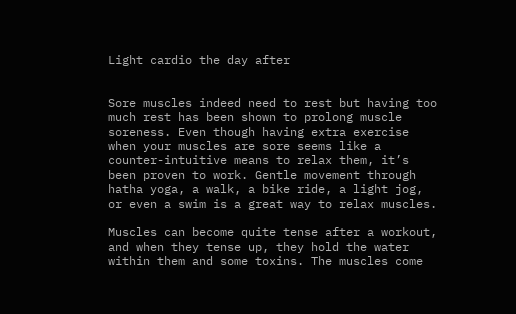Light cardio the day after


Sore muscles indeed need to rest but having too much rest has been shown to prolong muscle soreness. Even though having extra exercise when your muscles are sore seems like a counter-intuitive means to relax them, it’s been proven to work. Gentle movement through hatha yoga, a walk, a bike ride, a light jog, or even a swim is a great way to relax muscles.

Muscles can become quite tense after a workout, and when they tense up, they hold the water within them and some toxins. The muscles come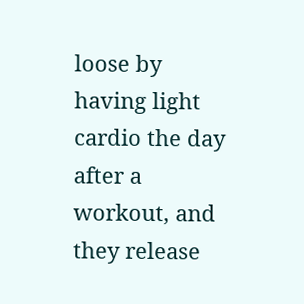loose by having light cardio the day after a workout, and they release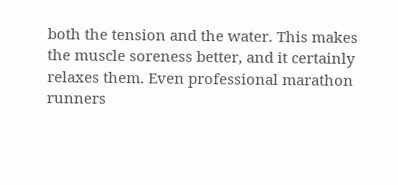both the tension and the water. This makes the muscle soreness better, and it certainly relaxes them. Even professional marathon runners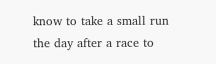know to take a small run the day after a race to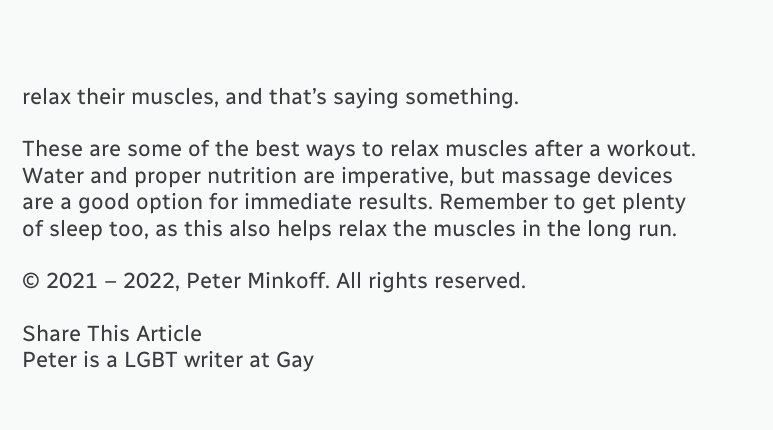relax their muscles, and that’s saying something.

These are some of the best ways to relax muscles after a workout. Water and proper nutrition are imperative, but massage devices are a good option for immediate results. Remember to get plenty of sleep too, as this also helps relax the muscles in the long run.

© 2021 – 2022, Peter Minkoff. All rights reserved.

Share This Article
Peter is a LGBT writer at Gay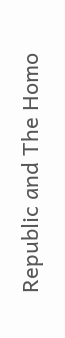Republic and The Homo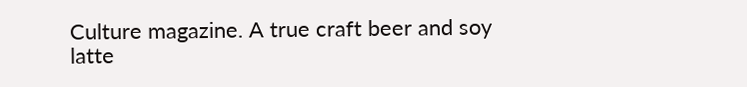Culture magazine. A true craft beer and soy latte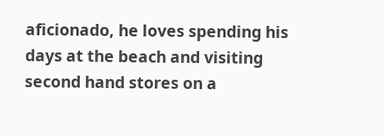aficionado, he loves spending his days at the beach and visiting second hand stores on a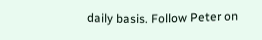daily basis. Follow Peter on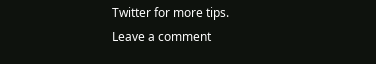Twitter for more tips.
Leave a comment